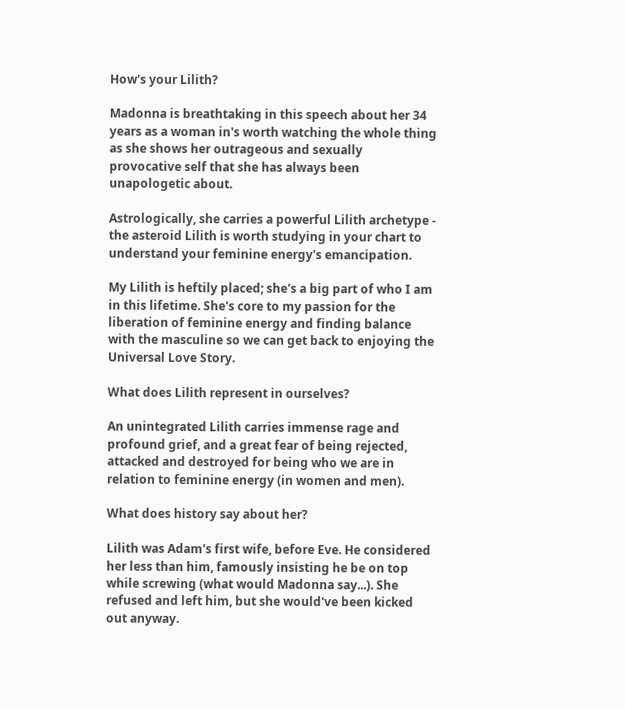How's your Lilith?

Madonna is breathtaking in this speech about her 34 years as a woman in's worth watching the whole thing as she shows her outrageous and sexually provocative self that she has always been unapologetic about.

Astrologically, she carries a powerful Lilith archetype - the asteroid Lilith is worth studying in your chart to understand your feminine energy's emancipation.

My Lilith is heftily placed; she's a big part of who I am in this lifetime. She's core to my passion for the liberation of feminine energy and finding balance with the masculine so we can get back to enjoying the Universal Love Story.

What does Lilith represent in ourselves?

An unintegrated Lilith carries immense rage and profound grief, and a great fear of being rejected, attacked and destroyed for being who we are in relation to feminine energy (in women and men).

What does history say about her?

Lilith was Adam's first wife, before Eve. He considered her less than him, famously insisting he be on top while screwing (what would Madonna say...). She refused and left him, but she would've been kicked out anyway.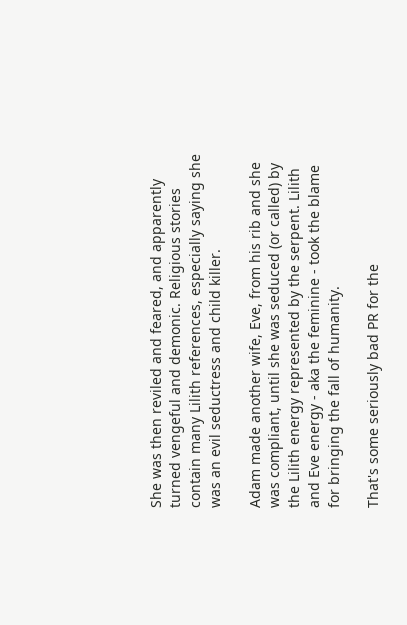She was then reviled and feared, and apparently turned vengeful and demonic. Religious stories contain many Lilith references, especially saying she was an evil seductress and child killer.

Adam made another wife, Eve, from his rib and she was compliant, until she was seduced (or called) by the Lilith energy represented by the serpent. Lilith and Eve energy - aka the feminine - took the blame for bringing the fall of humanity.

That's some seriously bad PR for the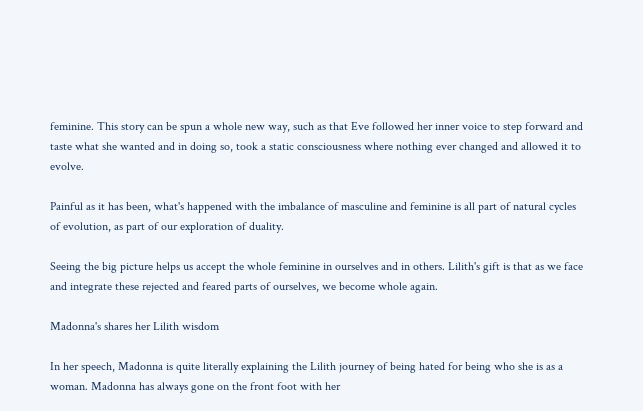feminine. This story can be spun a whole new way, such as that Eve followed her inner voice to step forward and taste what she wanted and in doing so, took a static consciousness where nothing ever changed and allowed it to evolve.

Painful as it has been, what's happened with the imbalance of masculine and feminine is all part of natural cycles of evolution, as part of our exploration of duality.

Seeing the big picture helps us accept the whole feminine in ourselves and in others. Lilith's gift is that as we face and integrate these rejected and feared parts of ourselves, we become whole again.

Madonna's shares her Lilith wisdom

In her speech, Madonna is quite literally explaining the Lilith journey of being hated for being who she is as a woman. Madonna has always gone on the front foot with her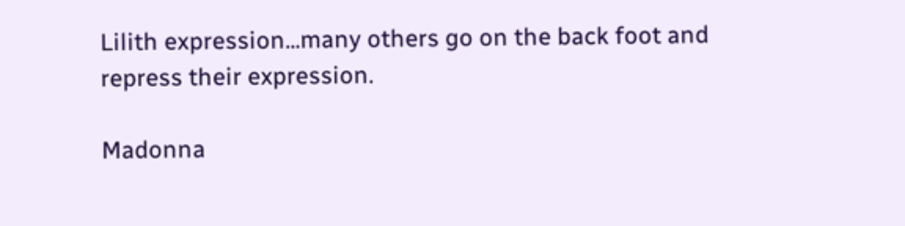Lilith expression...many others go on the back foot and repress their expression.

Madonna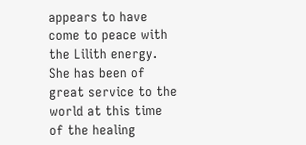appears to have come to peace with the Lilith energy. She has been of great service to the world at this time of the healing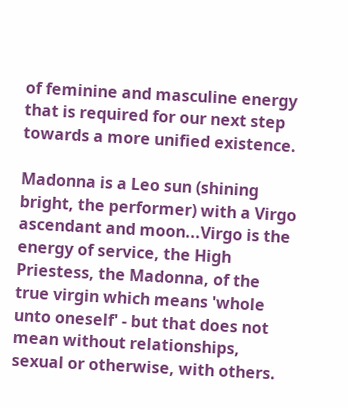of feminine and masculine energy that is required for our next step towards a more unified existence.

Madonna is a Leo sun (shining bright, the performer) with a Virgo ascendant and moon...Virgo is the energy of service, the High Priestess, the Madonna, of the true virgin which means 'whole unto oneself' - but that does not mean without relationships, sexual or otherwise, with others.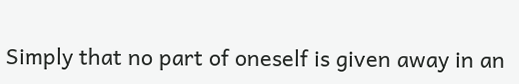Simply that no part of oneself is given away in an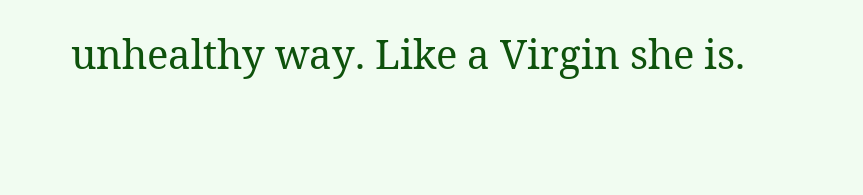unhealthy way. Like a Virgin she is.